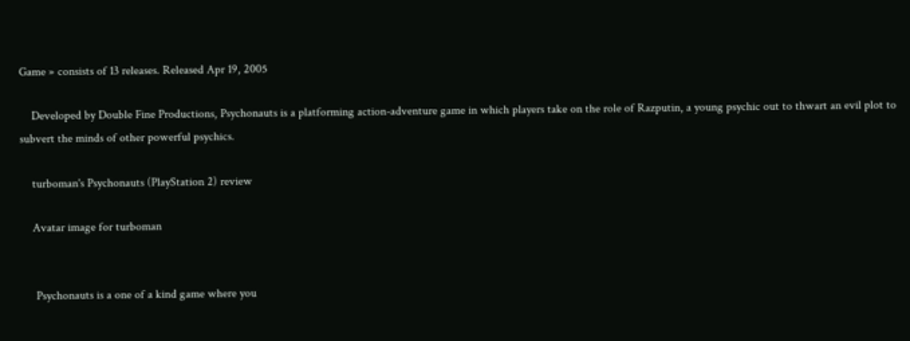Game » consists of 13 releases. Released Apr 19, 2005

    Developed by Double Fine Productions, Psychonauts is a platforming action-adventure game in which players take on the role of Razputin, a young psychic out to thwart an evil plot to subvert the minds of other powerful psychics.

    turboman's Psychonauts (PlayStation 2) review

    Avatar image for turboman


     Psychonauts is a one of a kind game where you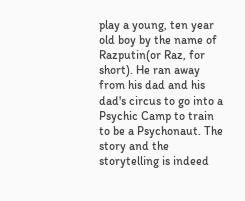play a young, ten year old boy by the name of Razputin(or Raz, for short). He ran away from his dad and his dad's circus to go into a Psychic Camp to train to be a Psychonaut. The story and the storytelling is indeed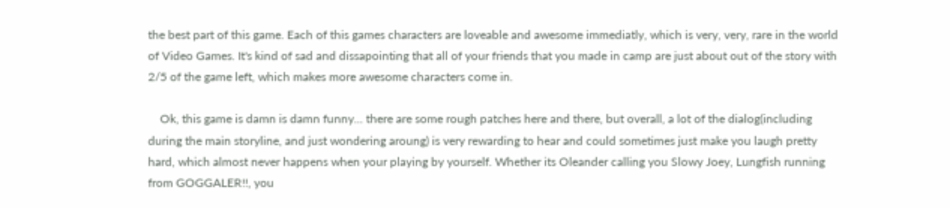the best part of this game. Each of this games characters are loveable and awesome immediatly, which is very, very, rare in the world of Video Games. It's kind of sad and dissapointing that all of your friends that you made in camp are just about out of the story with 2/5 of the game left, which makes more awesome characters come in.

    Ok, this game is damn is damn funny... there are some rough patches here and there, but overall, a lot of the dialog(including during the main storyline, and just wondering aroung) is very rewarding to hear and could sometimes just make you laugh pretty hard, which almost never happens when your playing by yourself. Whether its Oleander calling you Slowy Joey, Lungfish running from GOGGALER!!, you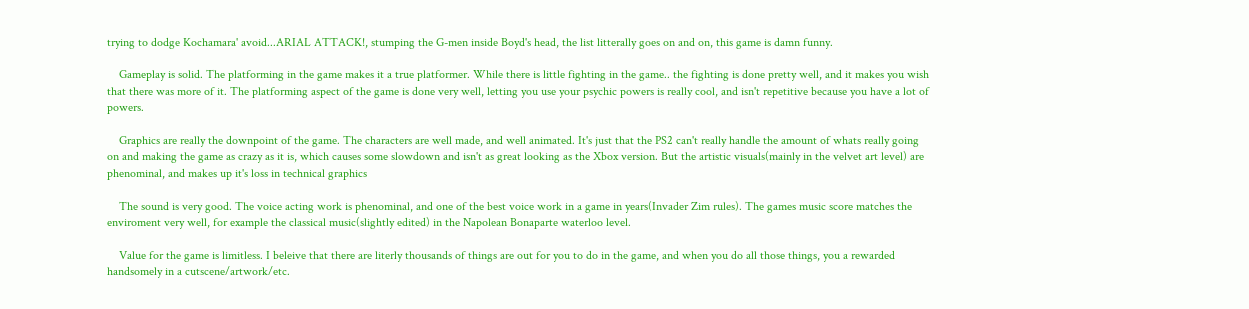trying to dodge Kochamara' avoid...ARIAL ATTACK!, stumping the G-men inside Boyd's head, the list litterally goes on and on, this game is damn funny.

    Gameplay is solid. The platforming in the game makes it a true platformer. While there is little fighting in the game.. the fighting is done pretty well, and it makes you wish that there was more of it. The platforming aspect of the game is done very well, letting you use your psychic powers is really cool, and isn't repetitive because you have a lot of powers.

    Graphics are really the downpoint of the game. The characters are well made, and well animated. It's just that the PS2 can't really handle the amount of whats really going on and making the game as crazy as it is, which causes some slowdown and isn't as great looking as the Xbox version. But the artistic visuals(mainly in the velvet art level) are phenominal, and makes up it's loss in technical graphics

    The sound is very good. The voice acting work is phenominal, and one of the best voice work in a game in years(Invader Zim rules). The games music score matches the enviroment very well, for example the classical music(slightly edited) in the Napolean Bonaparte waterloo level.

    Value for the game is limitless. I beleive that there are literly thousands of things are out for you to do in the game, and when you do all those things, you a rewarded handsomely in a cutscene/artwork/etc.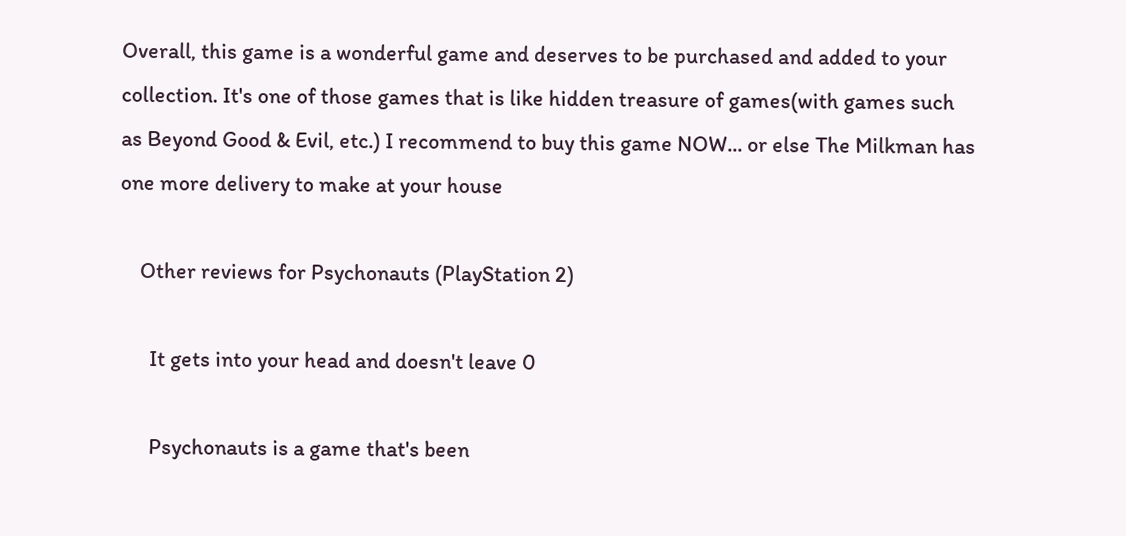Overall, this game is a wonderful game and deserves to be purchased and added to your collection. It's one of those games that is like hidden treasure of games(with games such as Beyond Good & Evil, etc.) I recommend to buy this game NOW... or else The Milkman has one more delivery to make at your house

    Other reviews for Psychonauts (PlayStation 2)

      It gets into your head and doesn't leave 0

      Psychonauts is a game that's been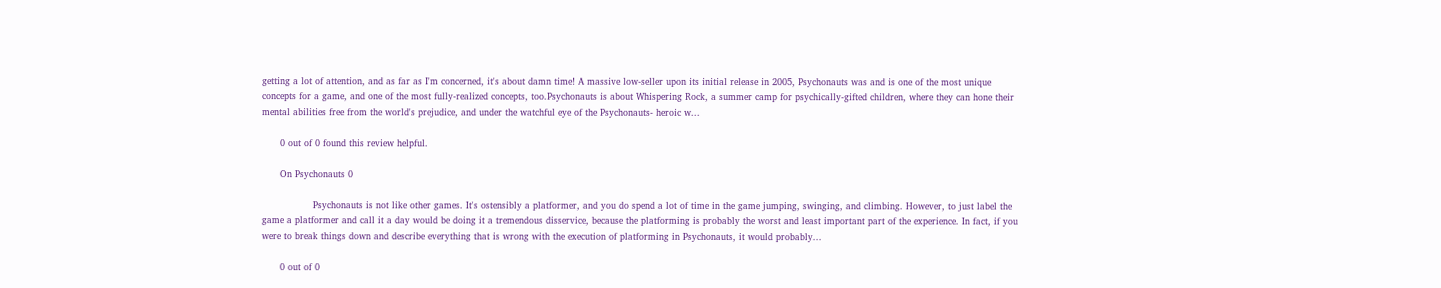getting a lot of attention, and as far as I'm concerned, it's about damn time! A massive low-seller upon its initial release in 2005, Psychonauts was and is one of the most unique concepts for a game, and one of the most fully-realized concepts, too.Psychonauts is about Whispering Rock, a summer camp for psychically-gifted children, where they can hone their mental abilities free from the world's prejudice, and under the watchful eye of the Psychonauts- heroic w...

      0 out of 0 found this review helpful.

      On Psychonauts 0

                 Psychonauts is not like other games. It's ostensibly a platformer, and you do spend a lot of time in the game jumping, swinging, and climbing. However, to just label the game a platformer and call it a day would be doing it a tremendous disservice, because the platforming is probably the worst and least important part of the experience. In fact, if you were to break things down and describe everything that is wrong with the execution of platforming in Psychonauts, it would probably...

      0 out of 0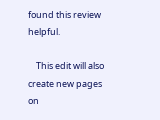found this review helpful.

    This edit will also create new pages on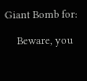Giant Bomb for:

    Beware, you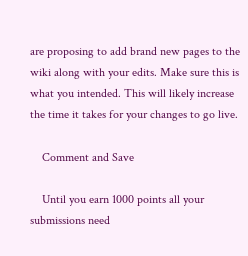are proposing to add brand new pages to the wiki along with your edits. Make sure this is what you intended. This will likely increase the time it takes for your changes to go live.

    Comment and Save

    Until you earn 1000 points all your submissions need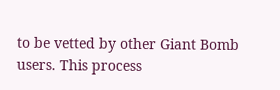to be vetted by other Giant Bomb users. This process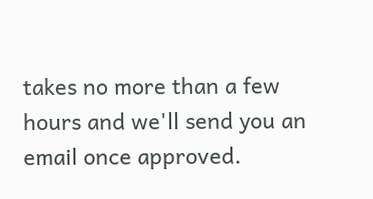takes no more than a few hours and we'll send you an email once approved.